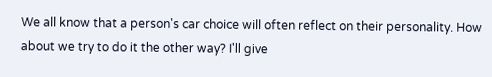We all know that a person's car choice will often reflect on their personality. How about we try to do it the other way? I'll give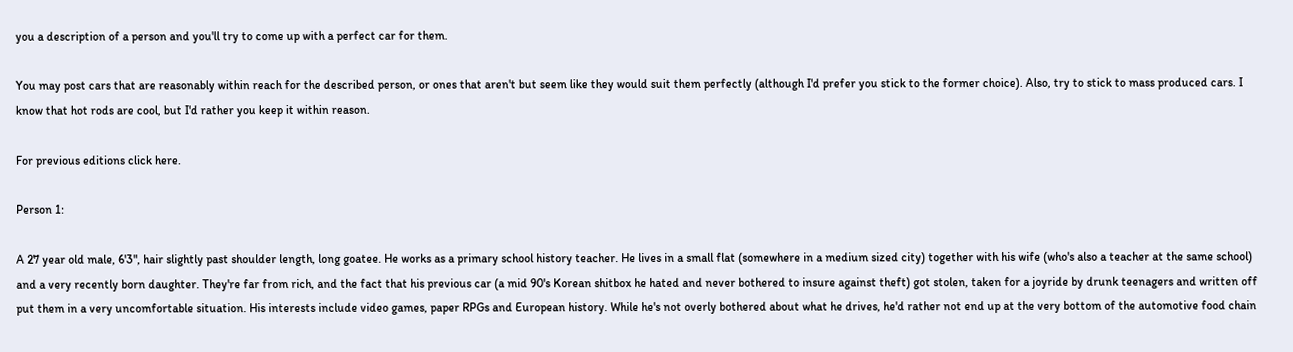you a description of a person and you'll try to come up with a perfect car for them.

You may post cars that are reasonably within reach for the described person, or ones that aren't but seem like they would suit them perfectly (although I'd prefer you stick to the former choice). Also, try to stick to mass produced cars. I know that hot rods are cool, but I'd rather you keep it within reason.

For previous editions click here.

Person 1:

A 27 year old male, 6'3", hair slightly past shoulder length, long goatee. He works as a primary school history teacher. He lives in a small flat (somewhere in a medium sized city) together with his wife (who's also a teacher at the same school) and a very recently born daughter. They're far from rich, and the fact that his previous car (a mid 90's Korean shitbox he hated and never bothered to insure against theft) got stolen, taken for a joyride by drunk teenagers and written off put them in a very uncomfortable situation. His interests include video games, paper RPGs and European history. While he's not overly bothered about what he drives, he'd rather not end up at the very bottom of the automotive food chain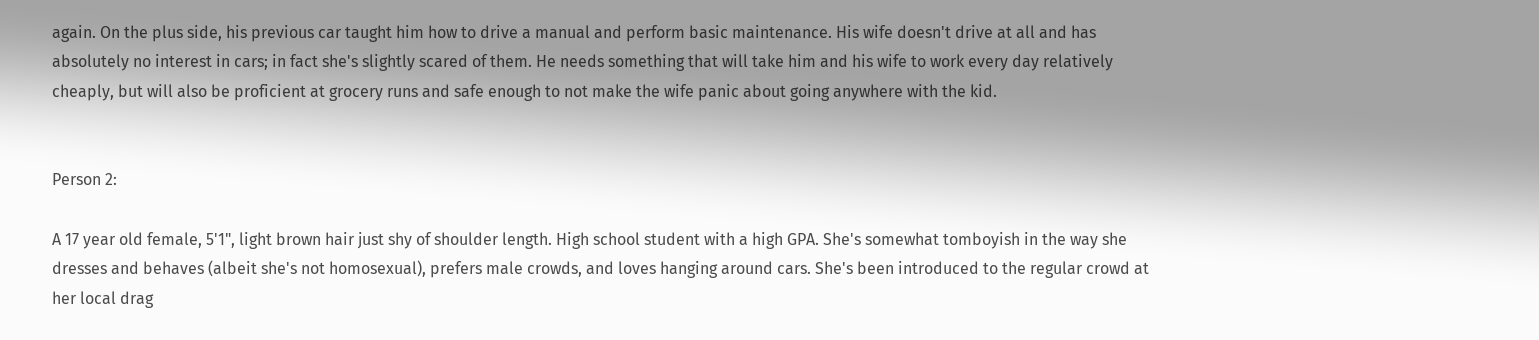again. On the plus side, his previous car taught him how to drive a manual and perform basic maintenance. His wife doesn't drive at all and has absolutely no interest in cars; in fact she's slightly scared of them. He needs something that will take him and his wife to work every day relatively cheaply, but will also be proficient at grocery runs and safe enough to not make the wife panic about going anywhere with the kid.


Person 2:

A 17 year old female, 5'1", light brown hair just shy of shoulder length. High school student with a high GPA. She's somewhat tomboyish in the way she dresses and behaves (albeit she's not homosexual), prefers male crowds, and loves hanging around cars. She's been introduced to the regular crowd at her local drag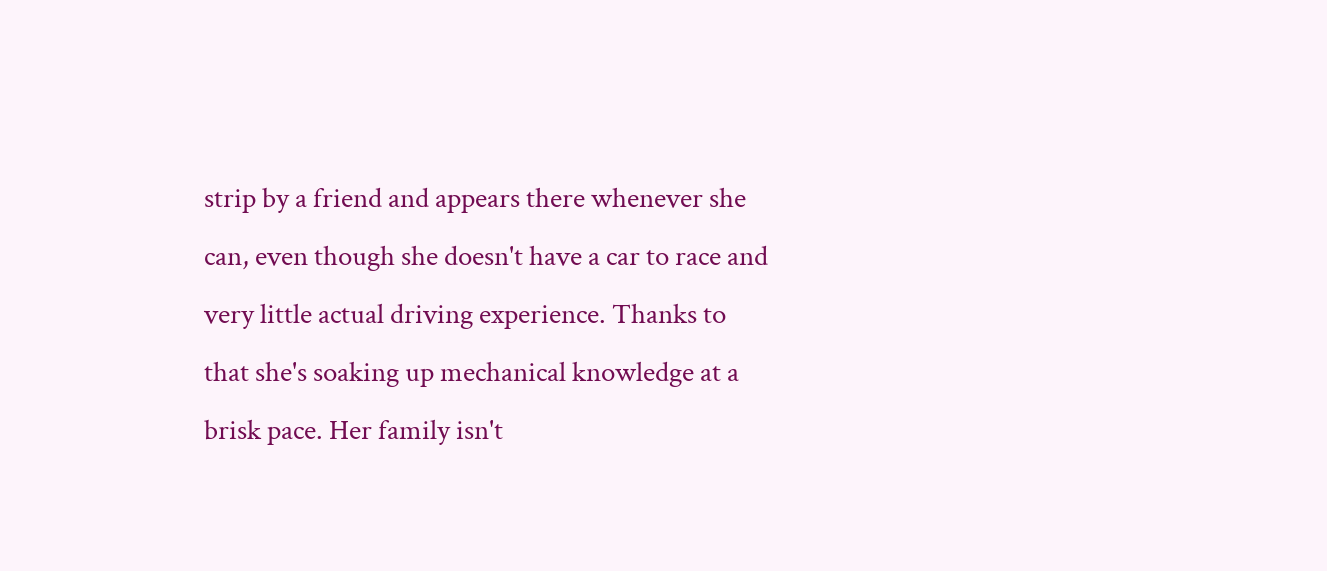strip by a friend and appears there whenever she can, even though she doesn't have a car to race and very little actual driving experience. Thanks to that she's soaking up mechanical knowledge at a brisk pace. Her family isn't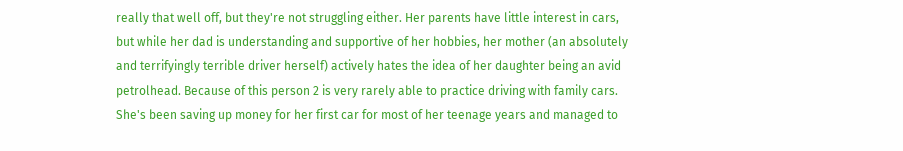really that well off, but they're not struggling either. Her parents have little interest in cars, but while her dad is understanding and supportive of her hobbies, her mother (an absolutely and terrifyingly terrible driver herself) actively hates the idea of her daughter being an avid petrolhead. Because of this person 2 is very rarely able to practice driving with family cars. She's been saving up money for her first car for most of her teenage years and managed to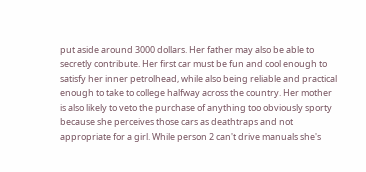put aside around 3000 dollars. Her father may also be able to secretly contribute. Her first car must be fun and cool enough to satisfy her inner petrolhead, while also being reliable and practical enough to take to college halfway across the country. Her mother is also likely to veto the purchase of anything too obviously sporty because she perceives those cars as deathtraps and not appropriate for a girl. While person 2 can't drive manuals she's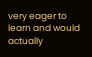very eager to learn and would actually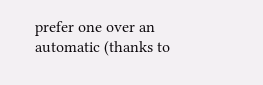prefer one over an automatic (thanks to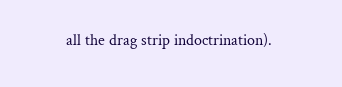all the drag strip indoctrination).